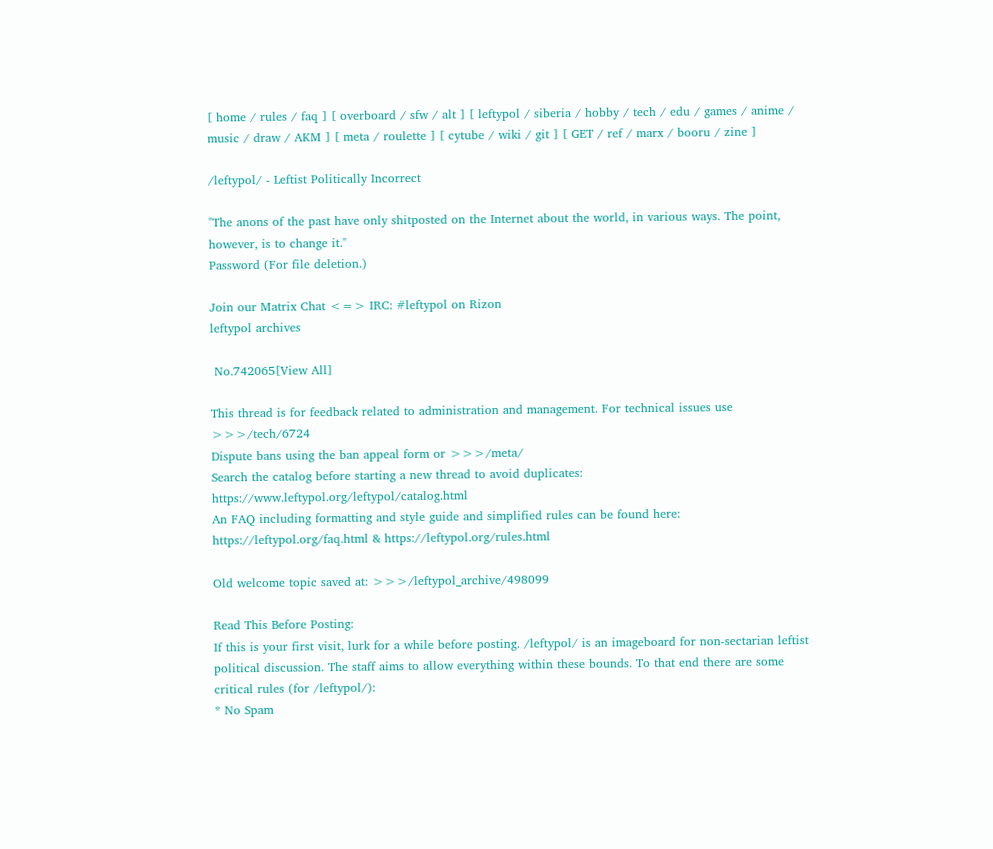[ home / rules / faq ] [ overboard / sfw / alt ] [ leftypol / siberia / hobby / tech / edu / games / anime / music / draw / AKM ] [ meta / roulette ] [ cytube / wiki / git ] [ GET / ref / marx / booru / zine ]

/leftypol/ - Leftist Politically Incorrect

"The anons of the past have only shitposted on the Internet about the world, in various ways. The point, however, is to change it."
Password (For file deletion.)

Join our Matrix Chat <=> IRC: #leftypol on Rizon
leftypol archives

 No.742065[View All]

This thread is for feedback related to administration and management. For technical issues use >>>/tech/6724
Dispute bans using the ban appeal form or >>>/meta/
Search the catalog before starting a new thread to avoid duplicates: https://www.leftypol.org/leftypol/catalog.html
An FAQ including formatting and style guide and simplified rules can be found here: https://leftypol.org/faq.html & https://leftypol.org/rules.html

Old welcome topic saved at: >>>/leftypol_archive/498099

Read This Before Posting:
If this is your first visit, lurk for a while before posting. /leftypol/ is an imageboard for non-sectarian leftist political discussion. The staff aims to allow everything within these bounds. To that end there are some critical rules (for /leftypol/):
* No Spam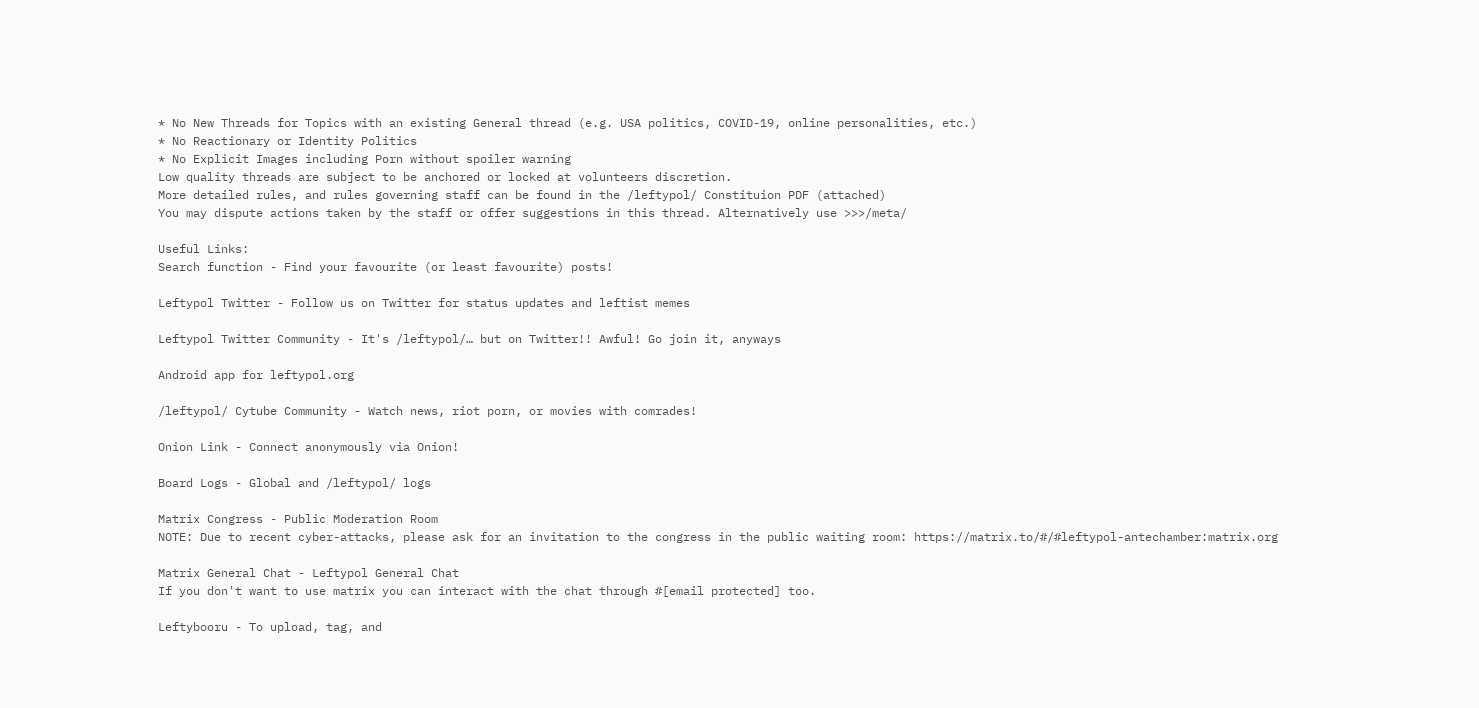* No New Threads for Topics with an existing General thread (e.g. USA politics, COVID-19, online personalities, etc.)
* No Reactionary or Identity Politics
* No Explicit Images including Porn without spoiler warning
Low quality threads are subject to be anchored or locked at volunteers discretion.
More detailed rules, and rules governing staff can be found in the /leftypol/ Constituion PDF (attached)
You may dispute actions taken by the staff or offer suggestions in this thread. Alternatively use >>>/meta/

Useful Links:
Search function - Find your favourite (or least favourite) posts!

Leftypol Twitter - Follow us on Twitter for status updates and leftist memes

Leftypol Twitter Community - It's /leftypol/… but on Twitter!! Awful! Go join it, anyways

Android app for leftypol.org

/leftypol/ Cytube Community - Watch news, riot porn, or movies with comrades!

Onion Link - Connect anonymously via Onion!

Board Logs - Global and /leftypol/ logs

Matrix Congress - Public Moderation Room
NOTE: Due to recent cyber-attacks, please ask for an invitation to the congress in the public waiting room: https://matrix.to/#/#leftypol-antechamber:matrix.org

Matrix General Chat - Leftypol General Chat
If you don't want to use matrix you can interact with the chat through #[email protected] too.

Leftybooru - To upload, tag, and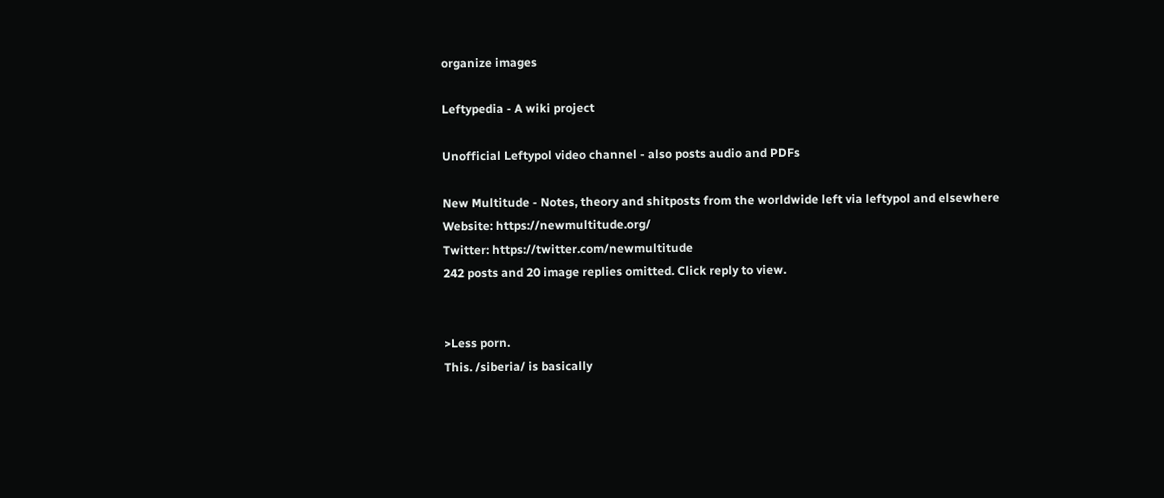organize images

Leftypedia - A wiki project

Unofficial Leftypol video channel - also posts audio and PDFs

New Multitude - Notes, theory and shitposts from the worldwide left via leftypol and elsewhere
Website: https://newmultitude.org/
Twitter: https://twitter.com/newmultitude
242 posts and 20 image replies omitted. Click reply to view.


>Less porn.
This. /siberia/ is basically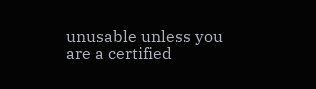unusable unless you are a certified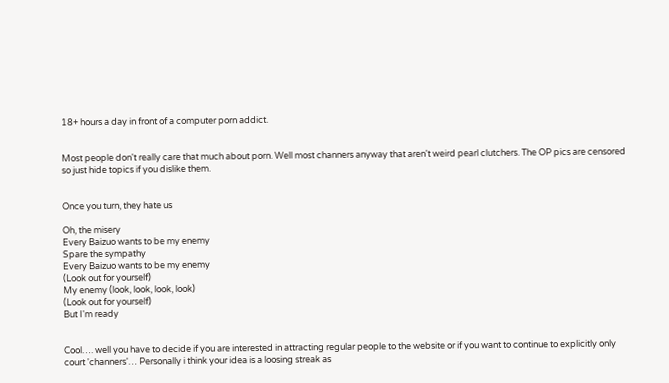18+ hours a day in front of a computer porn addict.


Most people don't really care that much about porn. Well most channers anyway that aren't weird pearl clutchers. The OP pics are censored so just hide topics if you dislike them.


Once you turn, they hate us

Oh, the misery
Every Baizuo wants to be my enemy
Spare the sympathy
Every Baizuo wants to be my enemy
(Look out for yourself)
My enemy (look, look, look, look)
(Look out for yourself)
But I'm ready


Cool…. well you have to decide if you are interested in attracting regular people to the website or if you want to continue to explicitly only court 'channers'… Personally i think your idea is a loosing streak as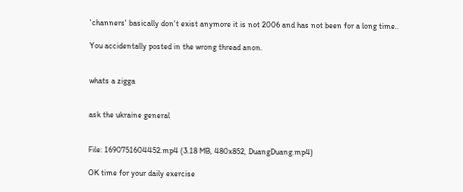'channers' basically don't exist anymore it is not 2006 and has not been for a long time..

You accidentally posted in the wrong thread anon.


whats a zigga


ask the ukraine general


File: 1690751604452.mp4 (3.18 MB, 480x852, DuangDuang.mp4)

OK time for your daily exercise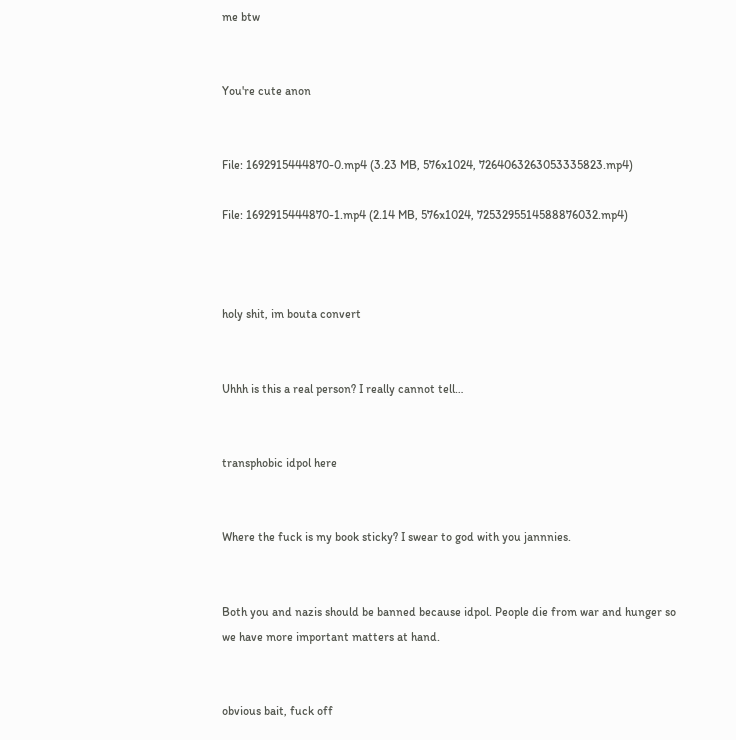me btw


You're cute anon


File: 1692915444870-0.mp4 (3.23 MB, 576x1024, 7264063263053335823.mp4)

File: 1692915444870-1.mp4 (2.14 MB, 576x1024, 7253295514588876032.mp4)



holy shit, im bouta convert


Uhhh is this a real person? I really cannot tell…


transphobic idpol here


Where the fuck is my book sticky? I swear to god with you jannnies.


Both you and nazis should be banned because idpol. People die from war and hunger so we have more important matters at hand.


obvious bait, fuck off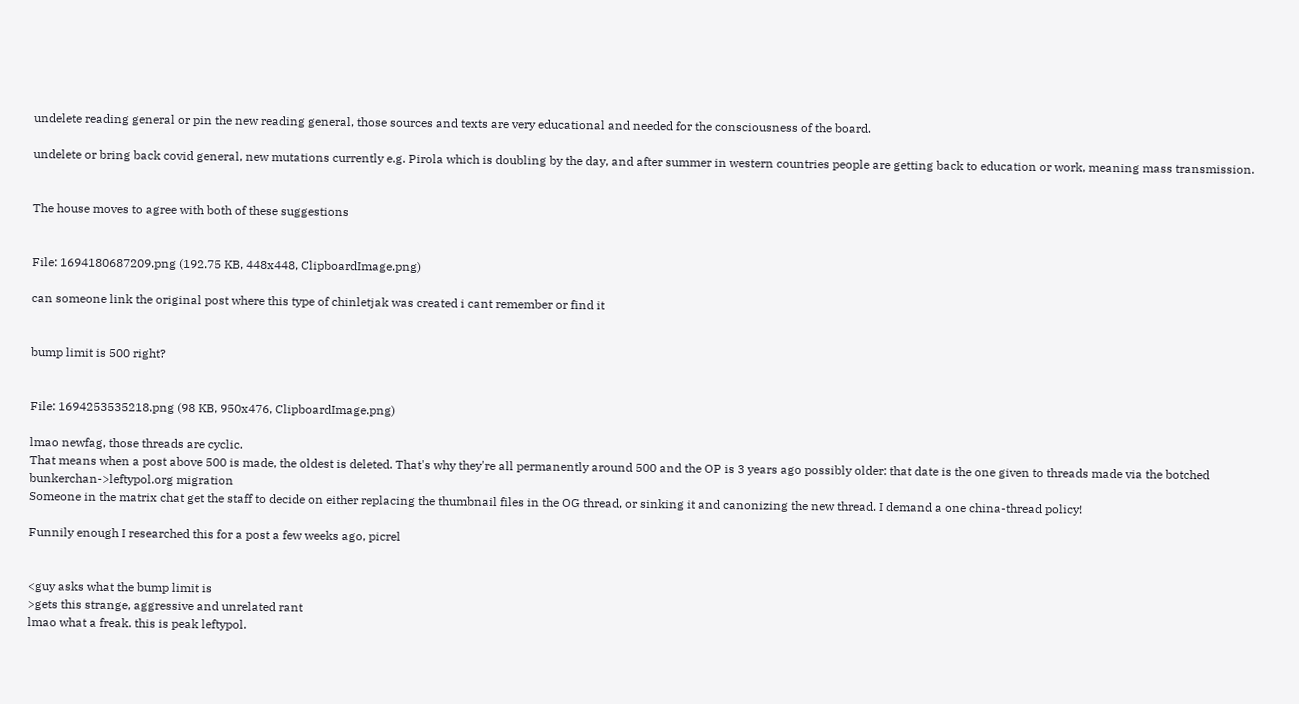undelete reading general or pin the new reading general, those sources and texts are very educational and needed for the consciousness of the board.

undelete or bring back covid general, new mutations currently e.g. Pirola which is doubling by the day, and after summer in western countries people are getting back to education or work, meaning mass transmission.


The house moves to agree with both of these suggestions


File: 1694180687209.png (192.75 KB, 448x448, ClipboardImage.png)

can someone link the original post where this type of chinletjak was created i cant remember or find it


bump limit is 500 right?


File: 1694253535218.png (98 KB, 950x476, ClipboardImage.png)

lmao newfag, those threads are cyclic.
That means when a post above 500 is made, the oldest is deleted. That's why they're all permanently around 500 and the OP is 3 years ago possibly older: that date is the one given to threads made via the botched bunkerchan->leftypol.org migration
Someone in the matrix chat get the staff to decide on either replacing the thumbnail files in the OG thread, or sinking it and canonizing the new thread. I demand a one china-thread policy!

Funnily enough I researched this for a post a few weeks ago, picrel


<guy asks what the bump limit is
>gets this strange, aggressive and unrelated rant
lmao what a freak. this is peak leftypol.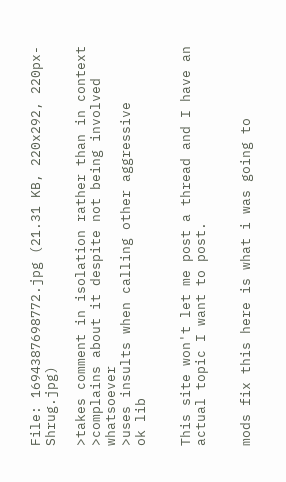File: 1694387698772.jpg (21.31 KB, 220x292, 220px-Shrug.jpg)

>takes comment in isolation rather than in context
>complains about it despite not being involved whatsoever
>uses insults when calling other aggressive
ok lib


This site won't let me post a thread and I have an actual topic I want to post.


mods fix this here is what i was going to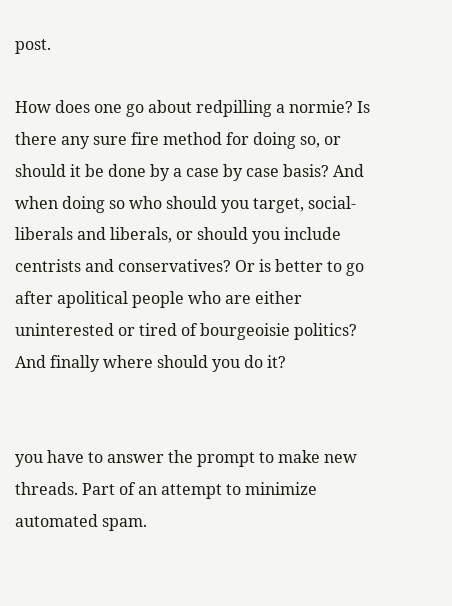post.

How does one go about redpilling a normie? Is there any sure fire method for doing so, or should it be done by a case by case basis? And when doing so who should you target, social-liberals and liberals, or should you include centrists and conservatives? Or is better to go after apolitical people who are either uninterested or tired of bourgeoisie politics? And finally where should you do it?


you have to answer the prompt to make new threads. Part of an attempt to minimize automated spam.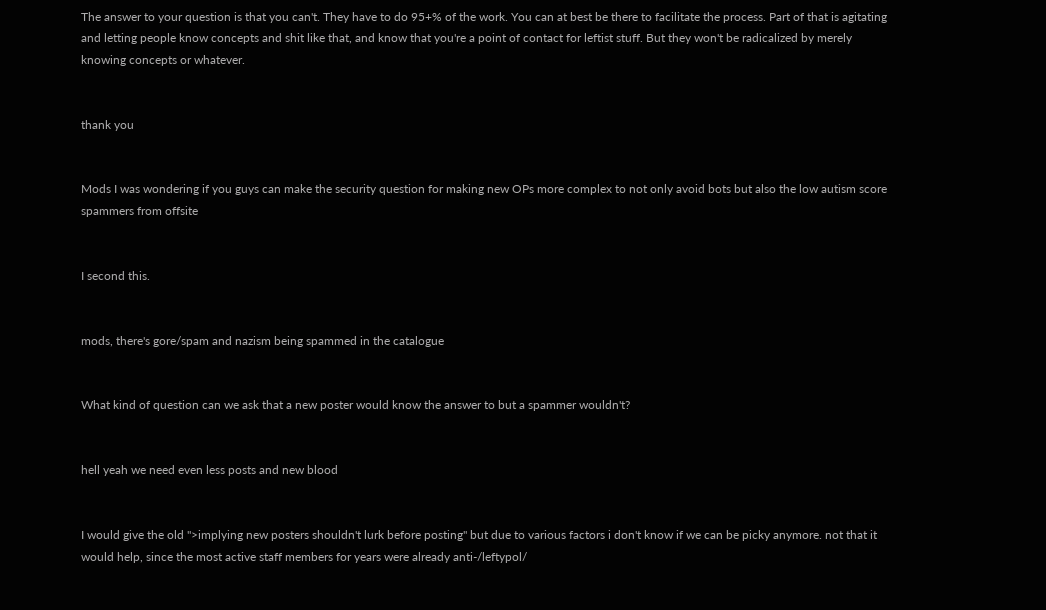The answer to your question is that you can't. They have to do 95+% of the work. You can at best be there to facilitate the process. Part of that is agitating and letting people know concepts and shit like that, and know that you're a point of contact for leftist stuff. But they won't be radicalized by merely knowing concepts or whatever.


thank you


Mods I was wondering if you guys can make the security question for making new OPs more complex to not only avoid bots but also the low autism score spammers from offsite


I second this.


mods, there's gore/spam and nazism being spammed in the catalogue


What kind of question can we ask that a new poster would know the answer to but a spammer wouldn't?


hell yeah we need even less posts and new blood


I would give the old ">implying new posters shouldn't lurk before posting" but due to various factors i don't know if we can be picky anymore. not that it would help, since the most active staff members for years were already anti-/leftypol/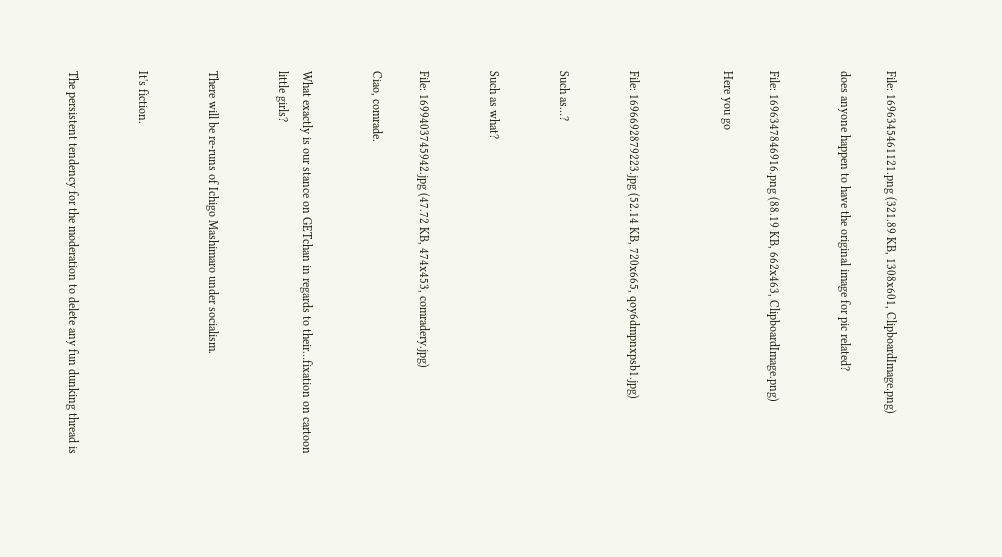File: 1696345461121.png (321.89 KB, 1308x601, ClipboardImage.png)

does anyone happen to have the original image for pic related?


File: 1696347846916.png (88.19 KB, 662x463, ClipboardImage.png)

Here you go



File: 1696692879223.jpg (52.14 KB, 720x665, qoy6dmpnxpsb1.jpg)


Such as…?


Such as what?


File: 1699403745942.jpg (47.72 KB, 474x453, comradery.jpg)

Ciao, comrade.


What exactly is our stance on GETchan in regards to their…fixation on cartoon little girls?


There will be re-runs of Ichigo Mashimaro under socialism.


It's fiction.


The persistent tendency for the moderation to delete any fun dunking thread is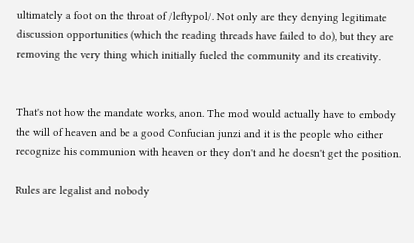ultimately a foot on the throat of /leftypol/. Not only are they denying legitimate discussion opportunities (which the reading threads have failed to do), but they are removing the very thing which initially fueled the community and its creativity.


That's not how the mandate works, anon. The mod would actually have to embody the will of heaven and be a good Confucian junzi and it is the people who either recognize his communion with heaven or they don't and he doesn't get the position.

Rules are legalist and nobody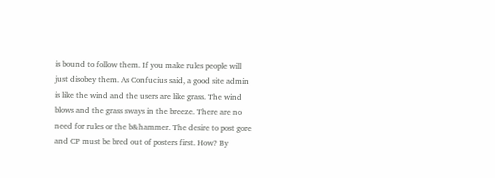is bound to follow them. If you make rules people will just disobey them. As Confucius said, a good site admin is like the wind and the users are like grass. The wind blows and the grass sways in the breeze. There are no need for rules or the b&hammer. The desire to post gore and CP must be bred out of posters first. How? By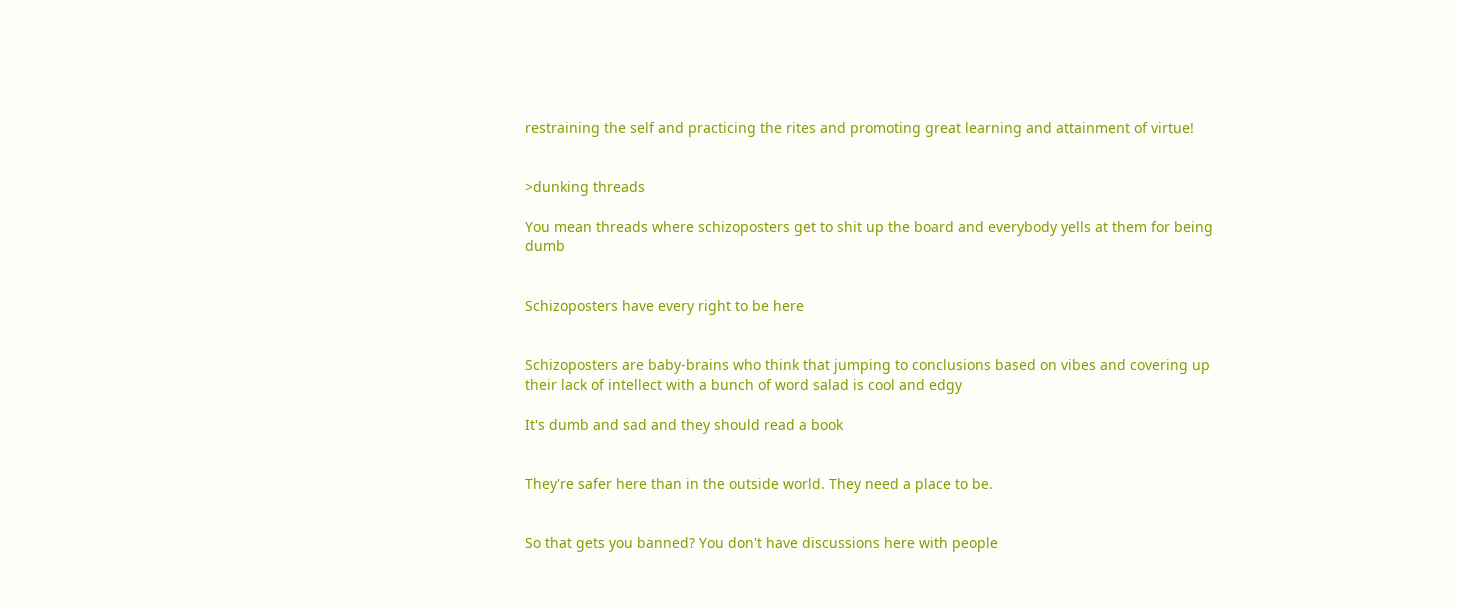restraining the self and practicing the rites and promoting great learning and attainment of virtue!


>dunking threads

You mean threads where schizoposters get to shit up the board and everybody yells at them for being dumb


Schizoposters have every right to be here


Schizoposters are baby-brains who think that jumping to conclusions based on vibes and covering up their lack of intellect with a bunch of word salad is cool and edgy

It's dumb and sad and they should read a book


They're safer here than in the outside world. They need a place to be.


So that gets you banned? You don't have discussions here with people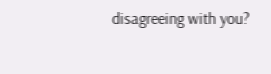disagreeing with you?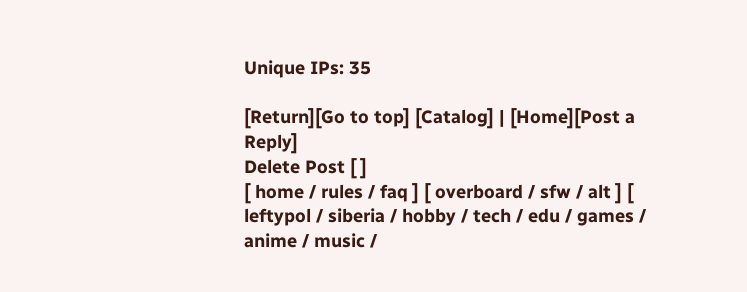Unique IPs: 35

[Return][Go to top] [Catalog] | [Home][Post a Reply]
Delete Post [ ]
[ home / rules / faq ] [ overboard / sfw / alt ] [ leftypol / siberia / hobby / tech / edu / games / anime / music /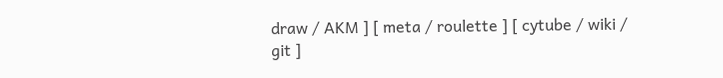draw / AKM ] [ meta / roulette ] [ cytube / wiki / git ]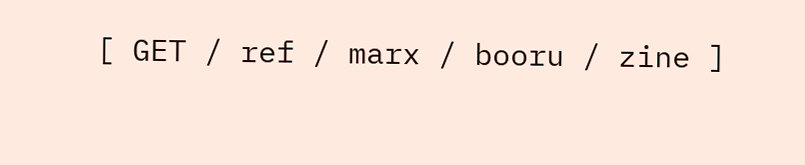[ GET / ref / marx / booru / zine ]